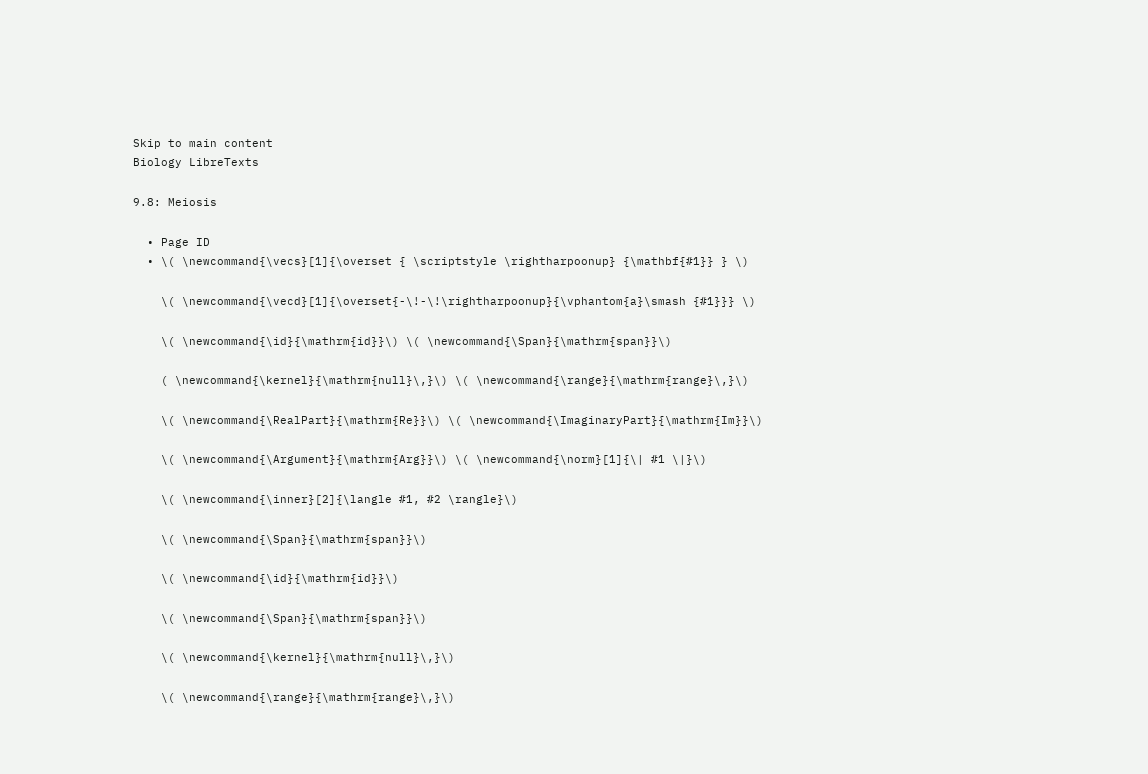Skip to main content
Biology LibreTexts

9.8: Meiosis

  • Page ID
  • \( \newcommand{\vecs}[1]{\overset { \scriptstyle \rightharpoonup} {\mathbf{#1}} } \)

    \( \newcommand{\vecd}[1]{\overset{-\!-\!\rightharpoonup}{\vphantom{a}\smash {#1}}} \)

    \( \newcommand{\id}{\mathrm{id}}\) \( \newcommand{\Span}{\mathrm{span}}\)

    ( \newcommand{\kernel}{\mathrm{null}\,}\) \( \newcommand{\range}{\mathrm{range}\,}\)

    \( \newcommand{\RealPart}{\mathrm{Re}}\) \( \newcommand{\ImaginaryPart}{\mathrm{Im}}\)

    \( \newcommand{\Argument}{\mathrm{Arg}}\) \( \newcommand{\norm}[1]{\| #1 \|}\)

    \( \newcommand{\inner}[2]{\langle #1, #2 \rangle}\)

    \( \newcommand{\Span}{\mathrm{span}}\)

    \( \newcommand{\id}{\mathrm{id}}\)

    \( \newcommand{\Span}{\mathrm{span}}\)

    \( \newcommand{\kernel}{\mathrm{null}\,}\)

    \( \newcommand{\range}{\mathrm{range}\,}\)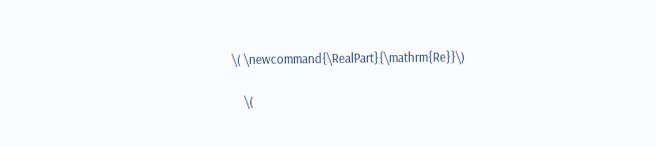\( \newcommand{\RealPart}{\mathrm{Re}}\)

    \(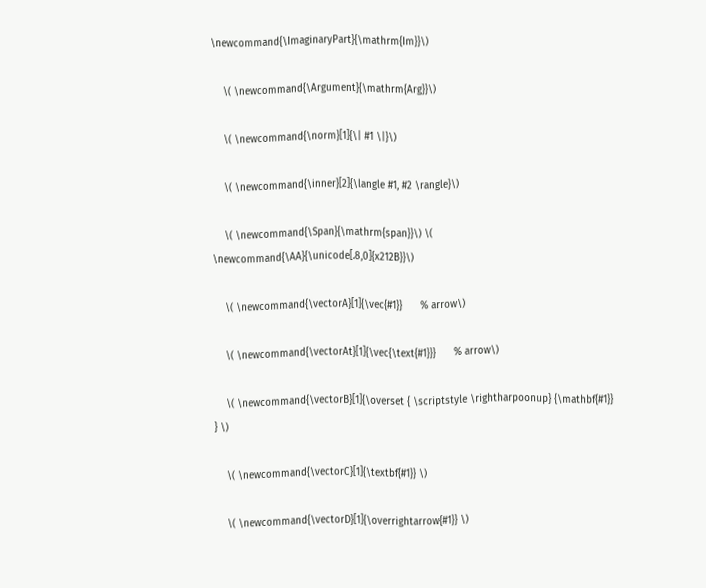\newcommand{\ImaginaryPart}{\mathrm{Im}}\)

    \( \newcommand{\Argument}{\mathrm{Arg}}\)

    \( \newcommand{\norm}[1]{\| #1 \|}\)

    \( \newcommand{\inner}[2]{\langle #1, #2 \rangle}\)

    \( \newcommand{\Span}{\mathrm{span}}\) \( \newcommand{\AA}{\unicode[.8,0]{x212B}}\)

    \( \newcommand{\vectorA}[1]{\vec{#1}}      % arrow\)

    \( \newcommand{\vectorAt}[1]{\vec{\text{#1}}}      % arrow\)

    \( \newcommand{\vectorB}[1]{\overset { \scriptstyle \rightharpoonup} {\mathbf{#1}} } \)

    \( \newcommand{\vectorC}[1]{\textbf{#1}} \)

    \( \newcommand{\vectorD}[1]{\overrightarrow{#1}} \)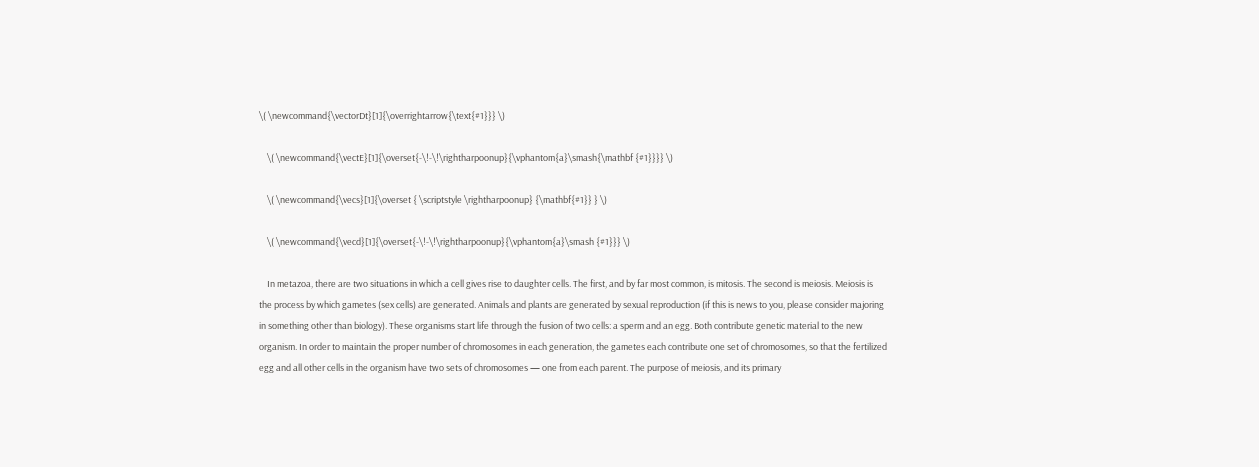\( \newcommand{\vectorDt}[1]{\overrightarrow{\text{#1}}} \)

    \( \newcommand{\vectE}[1]{\overset{-\!-\!\rightharpoonup}{\vphantom{a}\smash{\mathbf {#1}}}} \)

    \( \newcommand{\vecs}[1]{\overset { \scriptstyle \rightharpoonup} {\mathbf{#1}} } \)

    \( \newcommand{\vecd}[1]{\overset{-\!-\!\rightharpoonup}{\vphantom{a}\smash {#1}}} \)

    In metazoa, there are two situations in which a cell gives rise to daughter cells. The first, and by far most common, is mitosis. The second is meiosis. Meiosis is the process by which gametes (sex cells) are generated. Animals and plants are generated by sexual reproduction (if this is news to you, please consider majoring in something other than biology). These organisms start life through the fusion of two cells: a sperm and an egg. Both contribute genetic material to the new organism. In order to maintain the proper number of chromosomes in each generation, the gametes each contribute one set of chromosomes, so that the fertilized egg and all other cells in the organism have two sets of chromosomes — one from each parent. The purpose of meiosis, and its primary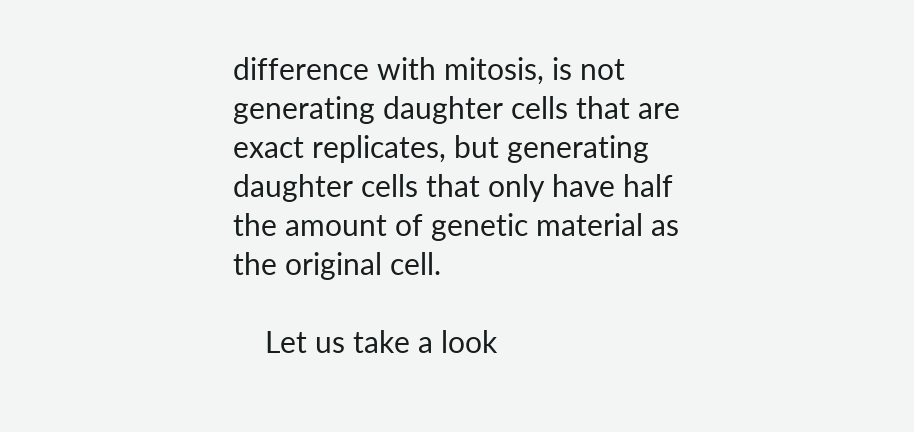difference with mitosis, is not generating daughter cells that are exact replicates, but generating daughter cells that only have half the amount of genetic material as the original cell.

    Let us take a look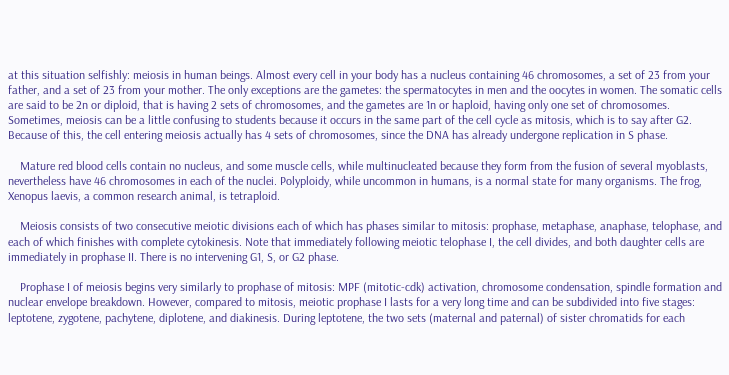at this situation selfishly: meiosis in human beings. Almost every cell in your body has a nucleus containing 46 chromosomes, a set of 23 from your father, and a set of 23 from your mother. The only exceptions are the gametes: the spermatocytes in men and the oocytes in women. The somatic cells are said to be 2n or diploid, that is having 2 sets of chromosomes, and the gametes are 1n or haploid, having only one set of chromosomes. Sometimes, meiosis can be a little confusing to students because it occurs in the same part of the cell cycle as mitosis, which is to say after G2. Because of this, the cell entering meiosis actually has 4 sets of chromosomes, since the DNA has already undergone replication in S phase.

    Mature red blood cells contain no nucleus, and some muscle cells, while multinucleated because they form from the fusion of several myoblasts, nevertheless have 46 chromosomes in each of the nuclei. Polyploidy, while uncommon in humans, is a normal state for many organisms. The frog, Xenopus laevis, a common research animal, is tetraploid.

    Meiosis consists of two consecutive meiotic divisions each of which has phases similar to mitosis: prophase, metaphase, anaphase, telophase, and each of which finishes with complete cytokinesis. Note that immediately following meiotic telophase I, the cell divides, and both daughter cells are immediately in prophase II. There is no intervening G1, S, or G2 phase.

    Prophase I of meiosis begins very similarly to prophase of mitosis: MPF (mitotic-cdk) activation, chromosome condensation, spindle formation and nuclear envelope breakdown. However, compared to mitosis, meiotic prophase I lasts for a very long time and can be subdivided into five stages: leptotene, zygotene, pachytene, diplotene, and diakinesis. During leptotene, the two sets (maternal and paternal) of sister chromatids for each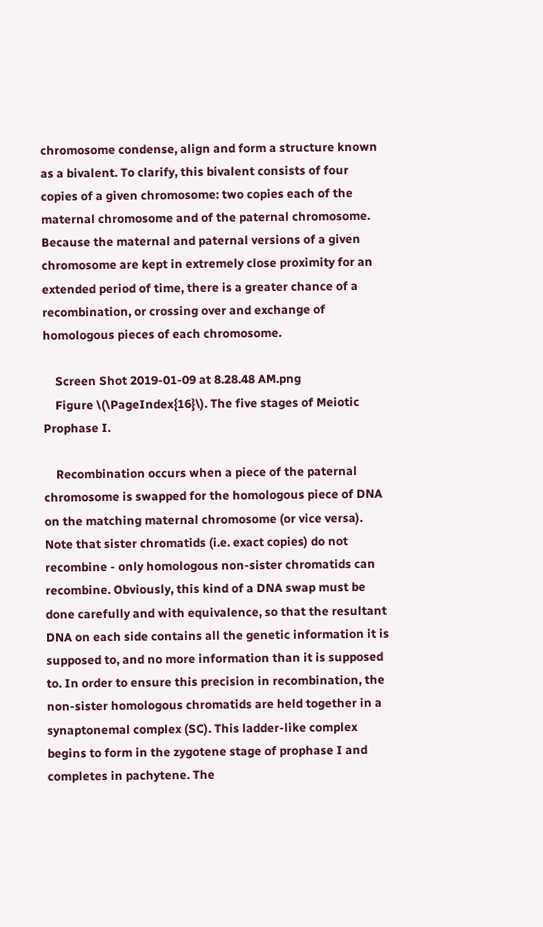chromosome condense, align and form a structure known as a bivalent. To clarify, this bivalent consists of four copies of a given chromosome: two copies each of the maternal chromosome and of the paternal chromosome. Because the maternal and paternal versions of a given chromosome are kept in extremely close proximity for an extended period of time, there is a greater chance of a recombination, or crossing over and exchange of homologous pieces of each chromosome.

    Screen Shot 2019-01-09 at 8.28.48 AM.png
    Figure \(\PageIndex{16}\). The five stages of Meiotic Prophase I.

    Recombination occurs when a piece of the paternal chromosome is swapped for the homologous piece of DNA on the matching maternal chromosome (or vice versa). Note that sister chromatids (i.e. exact copies) do not recombine - only homologous non-sister chromatids can recombine. Obviously, this kind of a DNA swap must be done carefully and with equivalence, so that the resultant DNA on each side contains all the genetic information it is supposed to, and no more information than it is supposed to. In order to ensure this precision in recombination, the non-sister homologous chromatids are held together in a synaptonemal complex (SC). This ladder-like complex begins to form in the zygotene stage of prophase I and completes in pachytene. The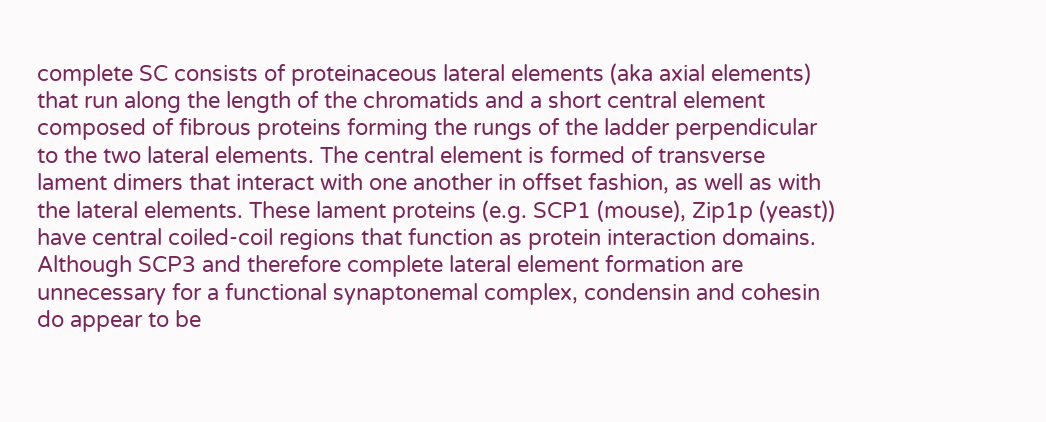complete SC consists of proteinaceous lateral elements (aka axial elements) that run along the length of the chromatids and a short central element composed of fibrous proteins forming the rungs of the ladder perpendicular to the two lateral elements. The central element is formed of transverse lament dimers that interact with one another in offset fashion, as well as with the lateral elements. These lament proteins (e.g. SCP1 (mouse), Zip1p (yeast)) have central coiled-coil regions that function as protein interaction domains. Although SCP3 and therefore complete lateral element formation are unnecessary for a functional synaptonemal complex, condensin and cohesin do appear to be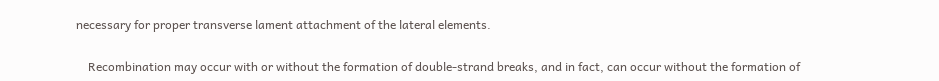necessary for proper transverse lament attachment of the lateral elements.

    Recombination may occur with or without the formation of double-strand breaks, and in fact, can occur without the formation of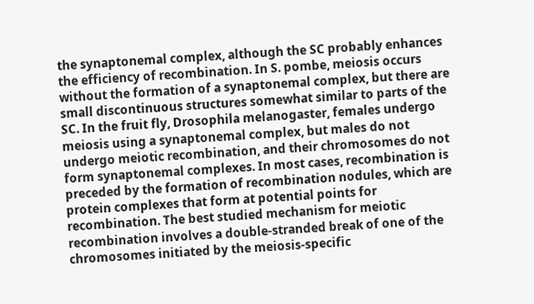the synaptonemal complex, although the SC probably enhances the efficiency of recombination. In S. pombe, meiosis occurs without the formation of a synaptonemal complex, but there are small discontinuous structures somewhat similar to parts of the SC. In the fruit fly, Drosophila melanogaster, females undergo meiosis using a synaptonemal complex, but males do not undergo meiotic recombination, and their chromosomes do not form synaptonemal complexes. In most cases, recombination is preceded by the formation of recombination nodules, which are protein complexes that form at potential points for recombination. The best studied mechanism for meiotic recombination involves a double-stranded break of one of the chromosomes initiated by the meiosis-specific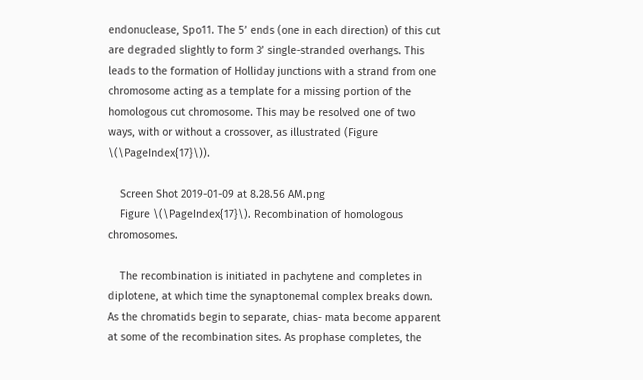endonuclease, Spo11. The 5’ ends (one in each direction) of this cut are degraded slightly to form 3’ single-stranded overhangs. This leads to the formation of Holliday junctions with a strand from one chromosome acting as a template for a missing portion of the homologous cut chromosome. This may be resolved one of two ways, with or without a crossover, as illustrated (Figure \(\PageIndex{17}\)).

    Screen Shot 2019-01-09 at 8.28.56 AM.png
    Figure \(\PageIndex{17}\). Recombination of homologous chromosomes.

    The recombination is initiated in pachytene and completes in diplotene, at which time the synaptonemal complex breaks down. As the chromatids begin to separate, chias- mata become apparent at some of the recombination sites. As prophase completes, the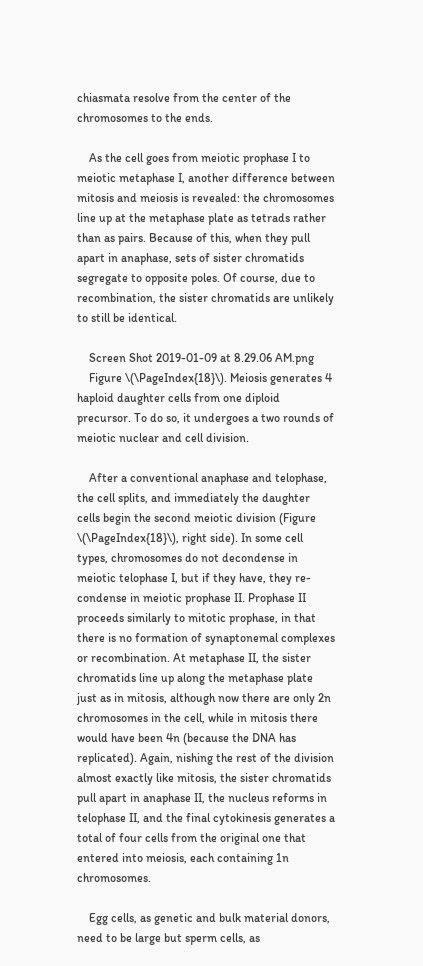chiasmata resolve from the center of the chromosomes to the ends.

    As the cell goes from meiotic prophase I to meiotic metaphase I, another difference between mitosis and meiosis is revealed: the chromosomes line up at the metaphase plate as tetrads rather than as pairs. Because of this, when they pull apart in anaphase, sets of sister chromatids segregate to opposite poles. Of course, due to recombination, the sister chromatids are unlikely to still be identical.

    Screen Shot 2019-01-09 at 8.29.06 AM.png
    Figure \(\PageIndex{18}\). Meiosis generates 4 haploid daughter cells from one diploid precursor. To do so, it undergoes a two rounds of meiotic nuclear and cell division.

    After a conventional anaphase and telophase, the cell splits, and immediately the daughter cells begin the second meiotic division (Figure \(\PageIndex{18}\), right side). In some cell types, chromosomes do not decondense in meiotic telophase I, but if they have, they re-condense in meiotic prophase II. Prophase II proceeds similarly to mitotic prophase, in that there is no formation of synaptonemal complexes or recombination. At metaphase II, the sister chromatids line up along the metaphase plate just as in mitosis, although now there are only 2n chromosomes in the cell, while in mitosis there would have been 4n (because the DNA has replicated). Again, nishing the rest of the division almost exactly like mitosis, the sister chromatids pull apart in anaphase II, the nucleus reforms in telophase II, and the final cytokinesis generates a total of four cells from the original one that entered into meiosis, each containing 1n chromosomes.

    Egg cells, as genetic and bulk material donors, need to be large but sperm cells, as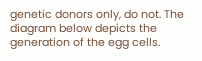genetic donors only, do not. The diagram below depicts the generation of the egg cells.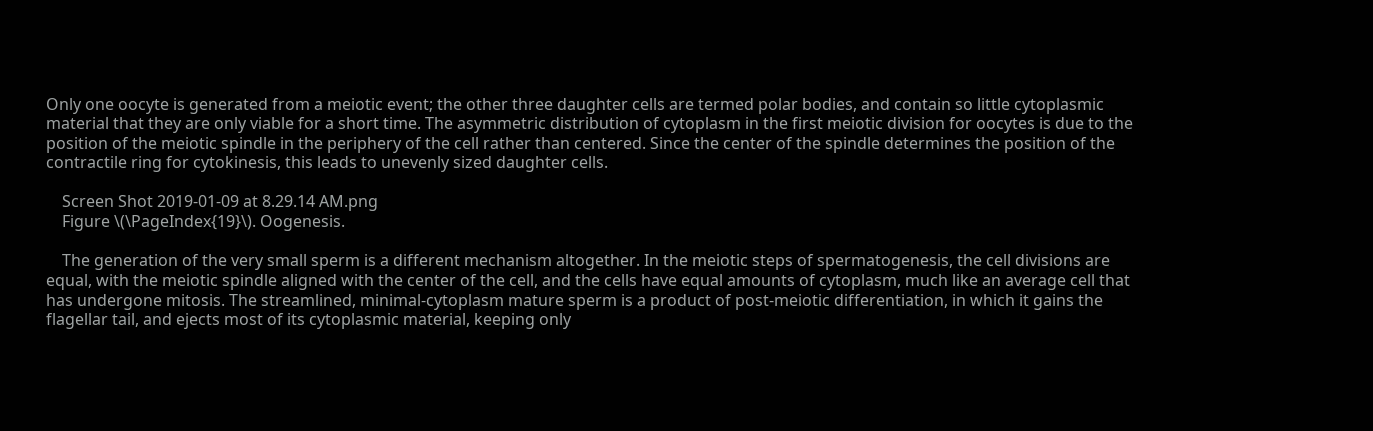Only one oocyte is generated from a meiotic event; the other three daughter cells are termed polar bodies, and contain so little cytoplasmic material that they are only viable for a short time. The asymmetric distribution of cytoplasm in the first meiotic division for oocytes is due to the position of the meiotic spindle in the periphery of the cell rather than centered. Since the center of the spindle determines the position of the contractile ring for cytokinesis, this leads to unevenly sized daughter cells.

    Screen Shot 2019-01-09 at 8.29.14 AM.png
    Figure \(\PageIndex{19}\). Oogenesis.

    The generation of the very small sperm is a different mechanism altogether. In the meiotic steps of spermatogenesis, the cell divisions are equal, with the meiotic spindle aligned with the center of the cell, and the cells have equal amounts of cytoplasm, much like an average cell that has undergone mitosis. The streamlined, minimal-cytoplasm mature sperm is a product of post-meiotic differentiation, in which it gains the flagellar tail, and ejects most of its cytoplasmic material, keeping only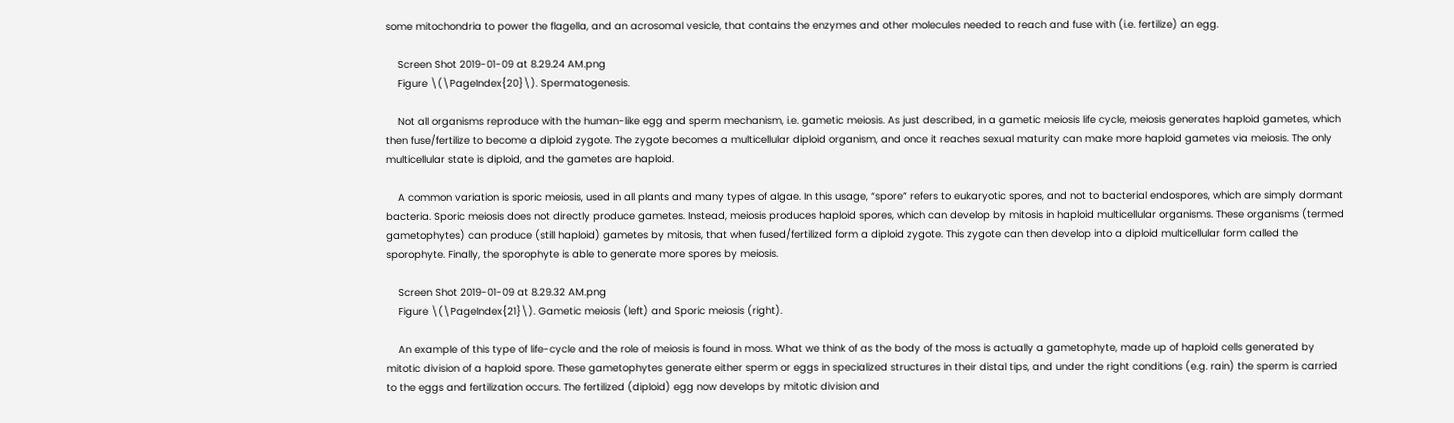some mitochondria to power the flagella, and an acrosomal vesicle, that contains the enzymes and other molecules needed to reach and fuse with (i.e. fertilize) an egg.

    Screen Shot 2019-01-09 at 8.29.24 AM.png
    Figure \(\PageIndex{20}\). Spermatogenesis.

    Not all organisms reproduce with the human-like egg and sperm mechanism, i.e. gametic meiosis. As just described, in a gametic meiosis life cycle, meiosis generates haploid gametes, which then fuse/fertilize to become a diploid zygote. The zygote becomes a multicellular diploid organism, and once it reaches sexual maturity can make more haploid gametes via meiosis. The only multicellular state is diploid, and the gametes are haploid.

    A common variation is sporic meiosis, used in all plants and many types of algae. In this usage, “spore” refers to eukaryotic spores, and not to bacterial endospores, which are simply dormant bacteria. Sporic meiosis does not directly produce gametes. Instead, meiosis produces haploid spores, which can develop by mitosis in haploid multicellular organisms. These organisms (termed gametophytes) can produce (still haploid) gametes by mitosis, that when fused/fertilized form a diploid zygote. This zygote can then develop into a diploid multicellular form called the sporophyte. Finally, the sporophyte is able to generate more spores by meiosis.

    Screen Shot 2019-01-09 at 8.29.32 AM.png
    Figure \(\PageIndex{21}\). Gametic meiosis (left) and Sporic meiosis (right).

    An example of this type of life-cycle and the role of meiosis is found in moss. What we think of as the body of the moss is actually a gametophyte, made up of haploid cells generated by mitotic division of a haploid spore. These gametophytes generate either sperm or eggs in specialized structures in their distal tips, and under the right conditions (e.g. rain) the sperm is carried to the eggs and fertilization occurs. The fertilized (diploid) egg now develops by mitotic division and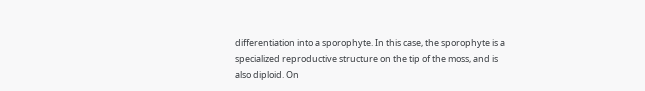differentiation into a sporophyte. In this case, the sporophyte is a specialized reproductive structure on the tip of the moss, and is also diploid. On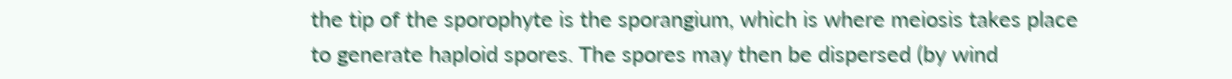the tip of the sporophyte is the sporangium, which is where meiosis takes place to generate haploid spores. The spores may then be dispersed (by wind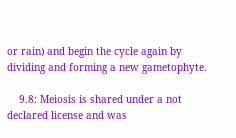or rain) and begin the cycle again by dividing and forming a new gametophyte.

    9.8: Meiosis is shared under a not declared license and was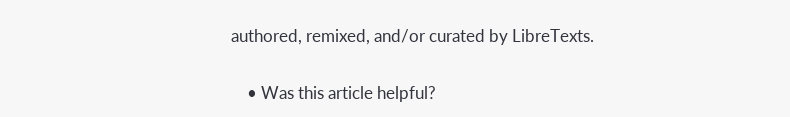authored, remixed, and/or curated by LibreTexts.

    • Was this article helpful?